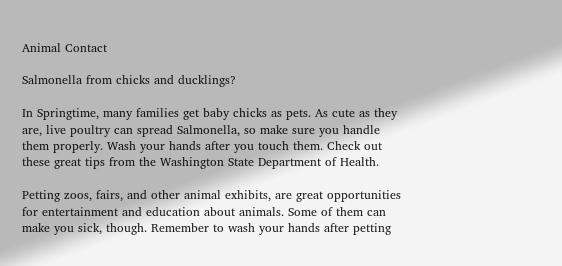Animal Contact

Salmonella from chicks and ducklings?

In Springtime, many families get baby chicks as pets. As cute as they are, live poultry can spread Salmonella, so make sure you handle them properly. Wash your hands after you touch them. Check out these great tips from the Washington State Department of Health.

Petting zoos, fairs, and other animal exhibits, are great opportunities for entertainment and education about animals. Some of them can make you sick, though. Remember to wash your hands after petting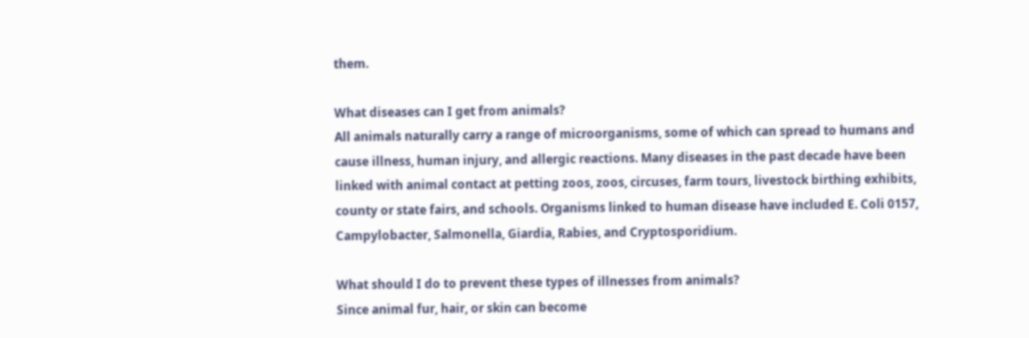them.

What diseases can I get from animals?
All animals naturally carry a range of microorganisms, some of which can spread to humans and cause illness, human injury, and allergic reactions. Many diseases in the past decade have been linked with animal contact at petting zoos, zoos, circuses, farm tours, livestock birthing exhibits, county or state fairs, and schools. Organisms linked to human disease have included E. Coli 0157, Campylobacter, Salmonella, Giardia, Rabies, and Cryptosporidium.

What should I do to prevent these types of illnesses from animals?
Since animal fur, hair, or skin can become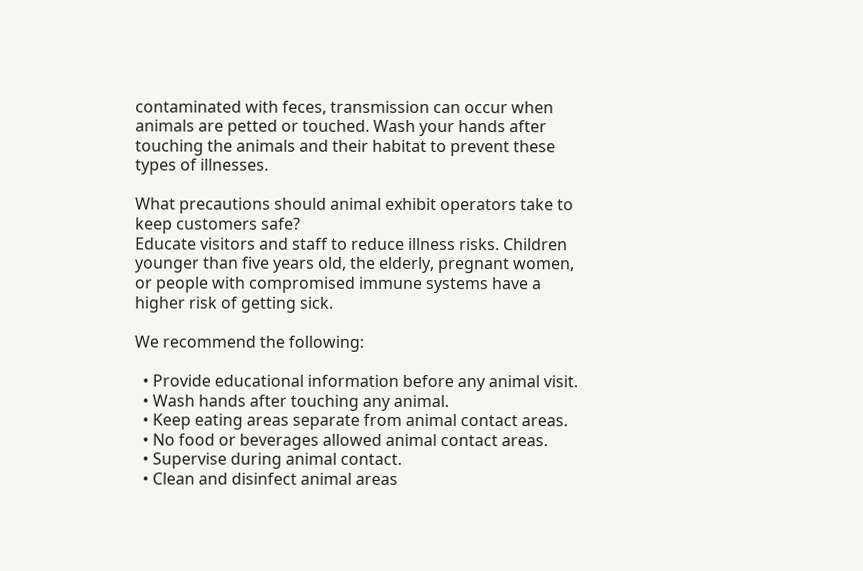contaminated with feces, transmission can occur when animals are petted or touched. Wash your hands after touching the animals and their habitat to prevent these types of illnesses.

What precautions should animal exhibit operators take to keep customers safe?
Educate visitors and staff to reduce illness risks. Children younger than five years old, the elderly, pregnant women, or people with compromised immune systems have a higher risk of getting sick.

We recommend the following:

  • Provide educational information before any animal visit.
  • Wash hands after touching any animal.
  • Keep eating areas separate from animal contact areas.
  • No food or beverages allowed animal contact areas.
  • Supervise during animal contact.
  • Clean and disinfect animal areas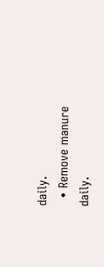daily.
  • Remove manure daily.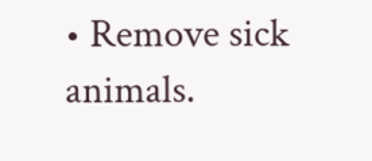• Remove sick animals.